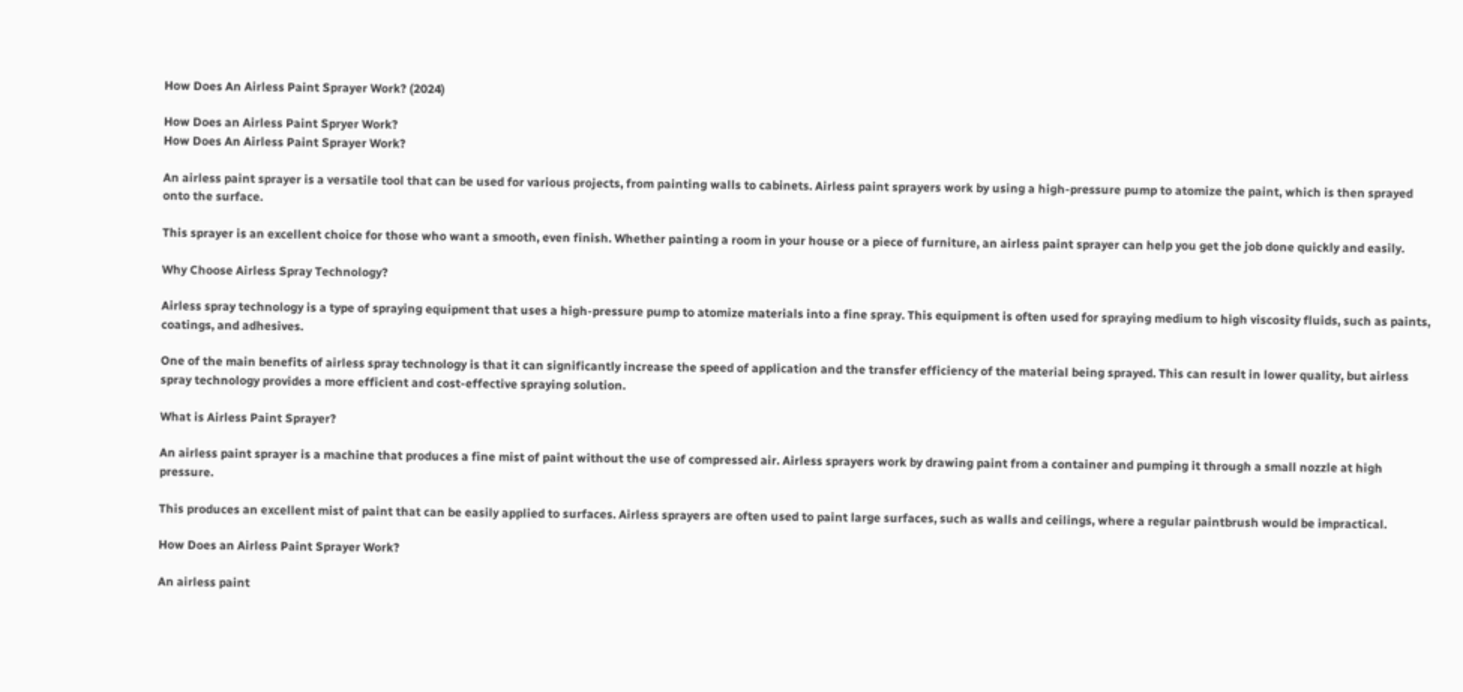How Does An Airless Paint Sprayer Work? (2024)

How Does an Airless Paint Spryer Work?
How Does An Airless Paint Sprayer Work?

An airless paint sprayer is a versatile tool that can be used for various projects, from painting walls to cabinets. Airless paint sprayers work by using a high-pressure pump to atomize the paint, which is then sprayed onto the surface.

This sprayer is an excellent choice for those who want a smooth, even finish. Whether painting a room in your house or a piece of furniture, an airless paint sprayer can help you get the job done quickly and easily.

Why Choose Airless Spray Technology?

Airless spray technology is a type of spraying equipment that uses a high-pressure pump to atomize materials into a fine spray. This equipment is often used for spraying medium to high viscosity fluids, such as paints, coatings, and adhesives.

One of the main benefits of airless spray technology is that it can significantly increase the speed of application and the transfer efficiency of the material being sprayed. This can result in lower quality, but airless spray technology provides a more efficient and cost-effective spraying solution.

What is Airless Paint Sprayer?

An airless paint sprayer is a machine that produces a fine mist of paint without the use of compressed air. Airless sprayers work by drawing paint from a container and pumping it through a small nozzle at high pressure.

This produces an excellent mist of paint that can be easily applied to surfaces. Airless sprayers are often used to paint large surfaces, such as walls and ceilings, where a regular paintbrush would be impractical.

How Does an Airless Paint Sprayer Work?

An airless paint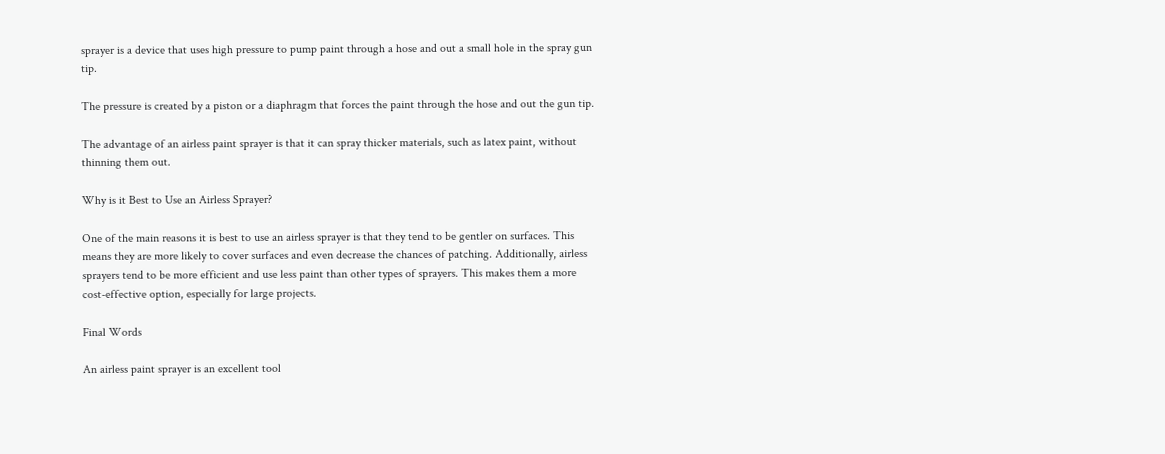sprayer is a device that uses high pressure to pump paint through a hose and out a small hole in the spray gun tip.

The pressure is created by a piston or a diaphragm that forces the paint through the hose and out the gun tip.

The advantage of an airless paint sprayer is that it can spray thicker materials, such as latex paint, without thinning them out.

Why is it Best to Use an Airless Sprayer?

One of the main reasons it is best to use an airless sprayer is that they tend to be gentler on surfaces. This means they are more likely to cover surfaces and even decrease the chances of patching. Additionally, airless sprayers tend to be more efficient and use less paint than other types of sprayers. This makes them a more cost-effective option, especially for large projects.

Final Words

An airless paint sprayer is an excellent tool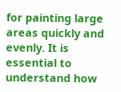for painting large areas quickly and evenly. It is essential to understand how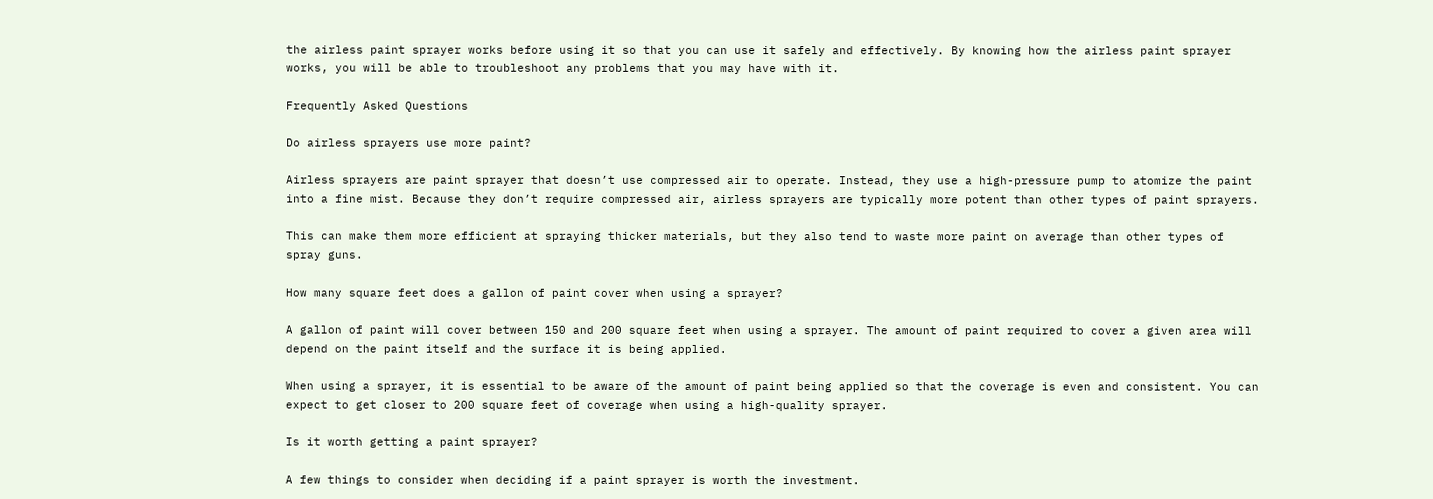the airless paint sprayer works before using it so that you can use it safely and effectively. By knowing how the airless paint sprayer works, you will be able to troubleshoot any problems that you may have with it.

Frequently Asked Questions

Do airless sprayers use more paint?

Airless sprayers are paint sprayer that doesn’t use compressed air to operate. Instead, they use a high-pressure pump to atomize the paint into a fine mist. Because they don’t require compressed air, airless sprayers are typically more potent than other types of paint sprayers.

This can make them more efficient at spraying thicker materials, but they also tend to waste more paint on average than other types of spray guns.

How many square feet does a gallon of paint cover when using a sprayer?

A gallon of paint will cover between 150 and 200 square feet when using a sprayer. The amount of paint required to cover a given area will depend on the paint itself and the surface it is being applied.

When using a sprayer, it is essential to be aware of the amount of paint being applied so that the coverage is even and consistent. You can expect to get closer to 200 square feet of coverage when using a high-quality sprayer.

Is it worth getting a paint sprayer?

A few things to consider when deciding if a paint sprayer is worth the investment.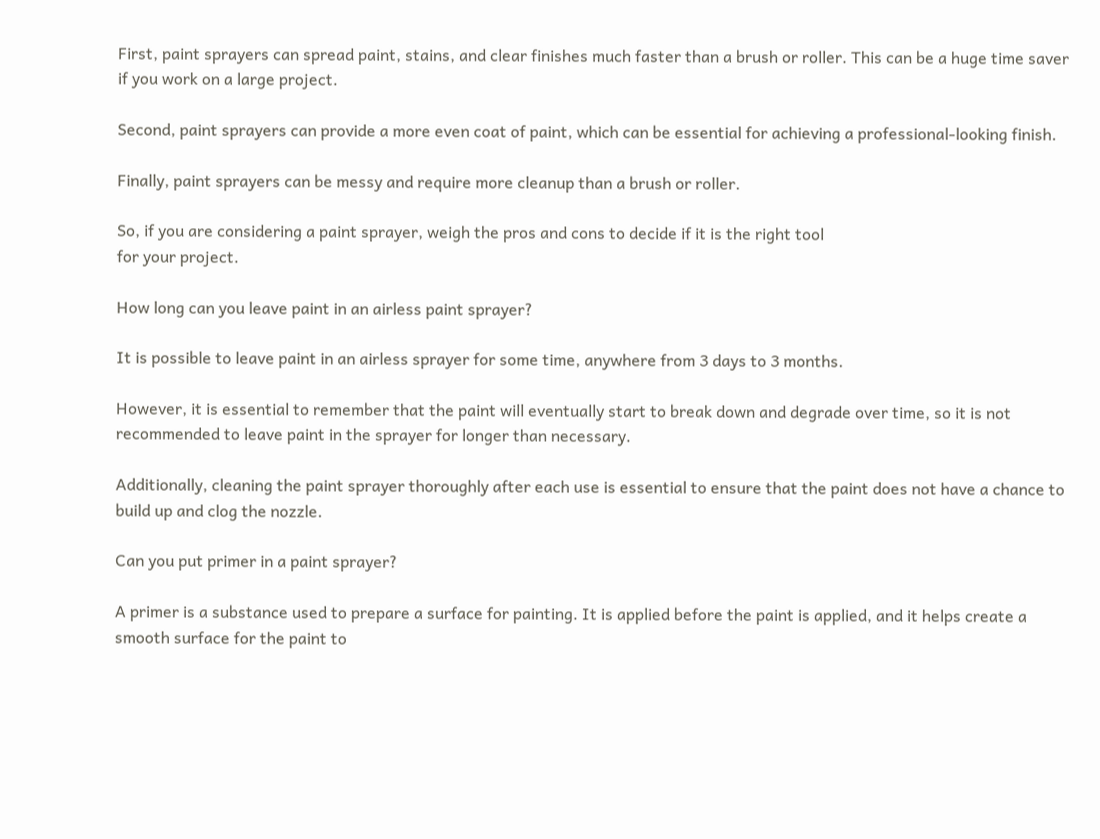First, paint sprayers can spread paint, stains, and clear finishes much faster than a brush or roller. This can be a huge time saver if you work on a large project.

Second, paint sprayers can provide a more even coat of paint, which can be essential for achieving a professional-looking finish.

Finally, paint sprayers can be messy and require more cleanup than a brush or roller.

So, if you are considering a paint sprayer, weigh the pros and cons to decide if it is the right tool
for your project.

How long can you leave paint in an airless paint sprayer?

It is possible to leave paint in an airless sprayer for some time, anywhere from 3 days to 3 months.

However, it is essential to remember that the paint will eventually start to break down and degrade over time, so it is not recommended to leave paint in the sprayer for longer than necessary.

Additionally, cleaning the paint sprayer thoroughly after each use is essential to ensure that the paint does not have a chance to build up and clog the nozzle.

Can you put primer in a paint sprayer?

A primer is a substance used to prepare a surface for painting. It is applied before the paint is applied, and it helps create a smooth surface for the paint to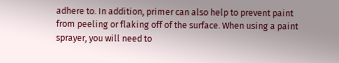adhere to. In addition, primer can also help to prevent paint from peeling or flaking off of the surface. When using a paint sprayer, you will need to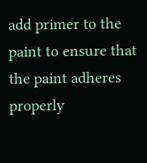add primer to the paint to ensure that the paint adheres properly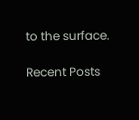to the surface.

Recent Posts